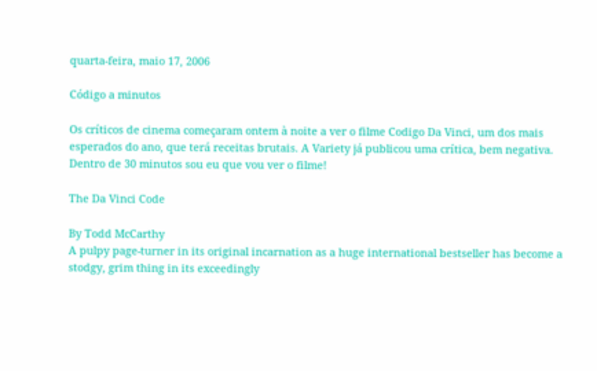quarta-feira, maio 17, 2006

Código a minutos

Os críticos de cinema começaram ontem à noite a ver o filme Codigo Da Vinci, um dos mais esperados do ano, que terá receitas brutais. A Variety já publicou uma crítica, bem negativa. Dentro de 30 minutos sou eu que vou ver o filme!

The Da Vinci Code

By Todd McCarthy
A pulpy page-turner in its original incarnation as a huge international bestseller has become a stodgy, grim thing in its exceedingly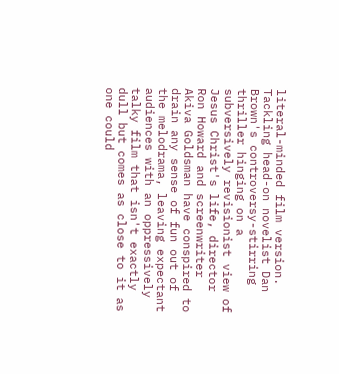literal-minded film version.
Tackling head-on novelist Dan Brown's controversy-stirring thriller hinging on a subversively revisionist view of Jesus Christ's life, director Ron Howard and screenwriter Akiva Goldsman have conspired to drain any sense of fun out of the melodrama, leaving expectant audiences with an oppressively talky film that isn't exactly dull but comes as close to it as one could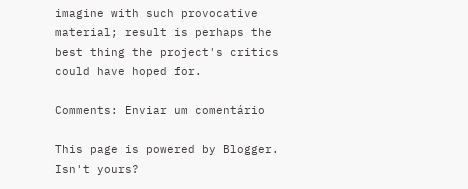imagine with such provocative material; result is perhaps the best thing the project's critics could have hoped for.

Comments: Enviar um comentário

This page is powered by Blogger. Isn't yours?